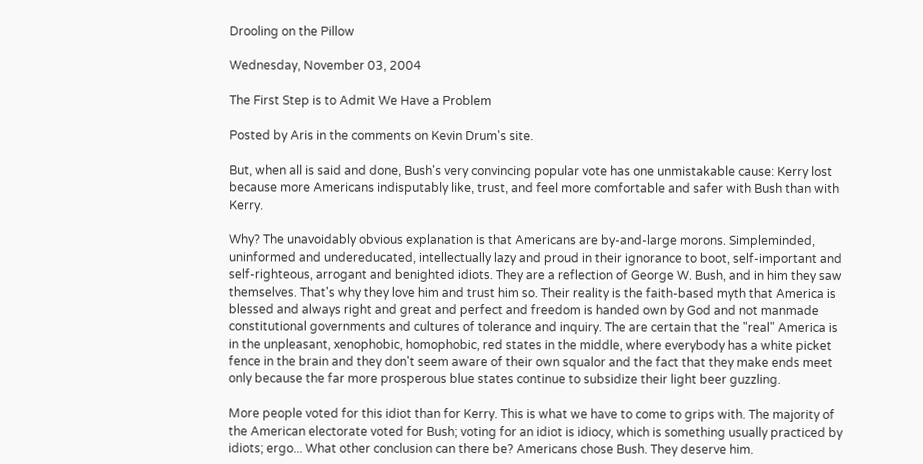Drooling on the Pillow

Wednesday, November 03, 2004

The First Step is to Admit We Have a Problem

Posted by Aris in the comments on Kevin Drum's site.

But, when all is said and done, Bush's very convincing popular vote has one unmistakable cause: Kerry lost because more Americans indisputably like, trust, and feel more comfortable and safer with Bush than with Kerry.

Why? The unavoidably obvious explanation is that Americans are by-and-large morons. Simpleminded, uninformed and undereducated, intellectually lazy and proud in their ignorance to boot, self-important and self-righteous, arrogant and benighted idiots. They are a reflection of George W. Bush, and in him they saw themselves. That's why they love him and trust him so. Their reality is the faith-based myth that America is blessed and always right and great and perfect and freedom is handed own by God and not manmade constitutional governments and cultures of tolerance and inquiry. The are certain that the "real" America is in the unpleasant, xenophobic, homophobic, red states in the middle, where everybody has a white picket fence in the brain and they don't seem aware of their own squalor and the fact that they make ends meet only because the far more prosperous blue states continue to subsidize their light beer guzzling.

More people voted for this idiot than for Kerry. This is what we have to come to grips with. The majority of the American electorate voted for Bush; voting for an idiot is idiocy, which is something usually practiced by idiots; ergo... What other conclusion can there be? Americans chose Bush. They deserve him.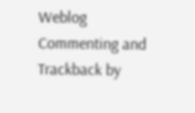Weblog Commenting and Trackback by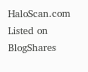HaloScan.com Listed on BlogShares